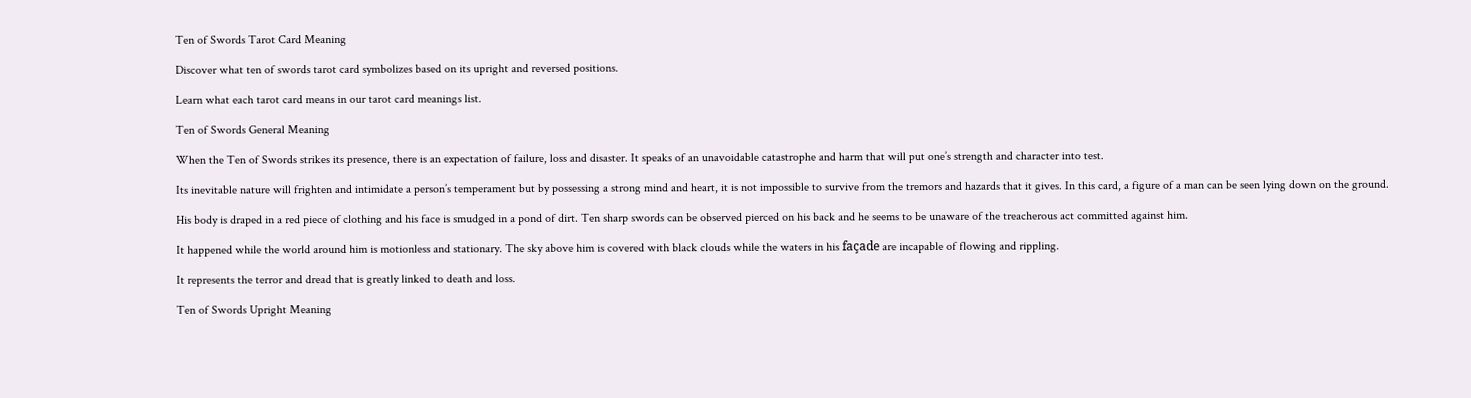Ten of Swords Tarot Card Meaning

Discover what ten of swords tarot card symbolizes based on its upright and reversed positions.

Learn what each tarot card means in our tarot card meanings list.

Ten of Swords General Meaning

When the Ten of Swords strikes its presence, there is an expectation of failure, loss and disaster. It speaks of an unavoidable catastrophe and harm that will put one’s strength and character into test.

Its inevitable nature will frighten and intimidate a person’s temperament but by possessing a strong mind and heart, it is not impossible to survive from the tremors and hazards that it gives. In this card, a figure of a man can be seen lying down on the ground.

His body is draped in a red piece of clothing and his face is smudged in a pond of dirt. Ten sharp swords can be observed pierced on his back and he seems to be unaware of the treacherous act committed against him.

It happened while the world around him is motionless and stationary. The sky above him is covered with black clouds while the waters in his façade are incapable of flowing and rippling.

It represents the terror and dread that is greatly linked to death and loss.

Ten of Swords Upright Meaning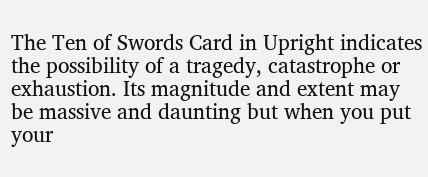The Ten of Swords Card in Upright indicates the possibility of a tragedy, catastrophe or exhaustion. Its magnitude and extent may be massive and daunting but when you put your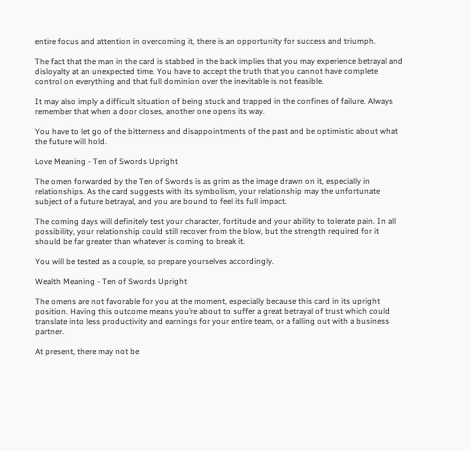entire focus and attention in overcoming it, there is an opportunity for success and triumph.

The fact that the man in the card is stabbed in the back implies that you may experience betrayal and disloyalty at an unexpected time. You have to accept the truth that you cannot have complete control on everything and that full dominion over the inevitable is not feasible.

It may also imply a difficult situation of being stuck and trapped in the confines of failure. Always remember that when a door closes, another one opens its way.

You have to let go of the bitterness and disappointments of the past and be optimistic about what the future will hold.

Love Meaning - Ten of Swords Upright

The omen forwarded by the Ten of Swords is as grim as the image drawn on it, especially in relationships. As the card suggests with its symbolism, your relationship may the unfortunate subject of a future betrayal, and you are bound to feel its full impact.

The coming days will definitely test your character, fortitude and your ability to tolerate pain. In all possibility, your relationship could still recover from the blow, but the strength required for it should be far greater than whatever is coming to break it.

You will be tested as a couple, so prepare yourselves accordingly.

Wealth Meaning - Ten of Swords Upright

The omens are not favorable for you at the moment, especially because this card in its upright position. Having this outcome means you’re about to suffer a great betrayal of trust which could translate into less productivity and earnings for your entire team, or a falling out with a business partner.

At present, there may not be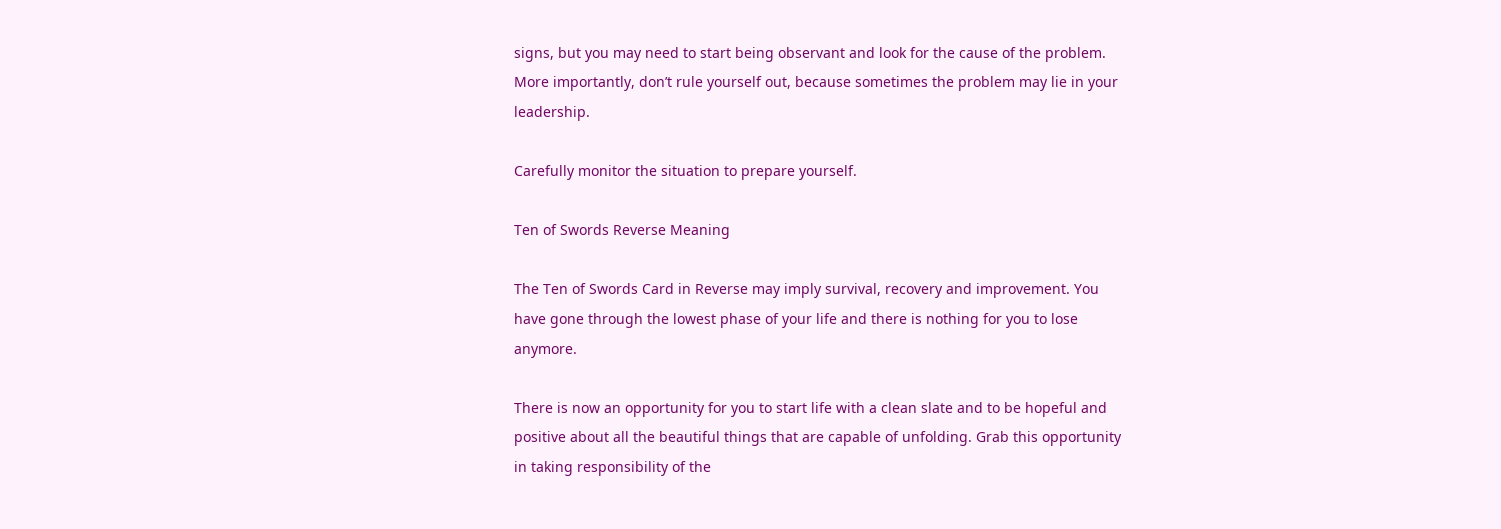signs, but you may need to start being observant and look for the cause of the problem. More importantly, don’t rule yourself out, because sometimes the problem may lie in your leadership.

Carefully monitor the situation to prepare yourself.

Ten of Swords Reverse Meaning

The Ten of Swords Card in Reverse may imply survival, recovery and improvement. You have gone through the lowest phase of your life and there is nothing for you to lose anymore.

There is now an opportunity for you to start life with a clean slate and to be hopeful and positive about all the beautiful things that are capable of unfolding. Grab this opportunity in taking responsibility of the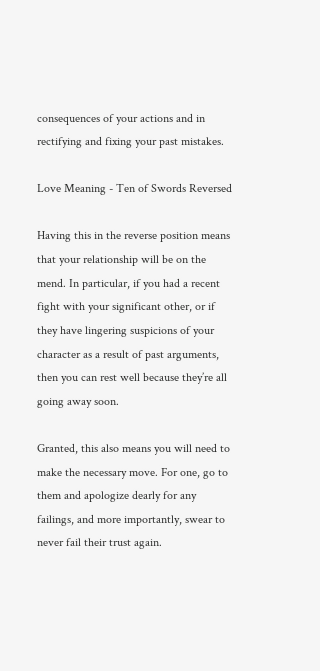consequences of your actions and in rectifying and fixing your past mistakes.

Love Meaning - Ten of Swords Reversed

Having this in the reverse position means that your relationship will be on the mend. In particular, if you had a recent fight with your significant other, or if they have lingering suspicions of your character as a result of past arguments, then you can rest well because they’re all going away soon.

Granted, this also means you will need to make the necessary move. For one, go to them and apologize dearly for any failings, and more importantly, swear to never fail their trust again.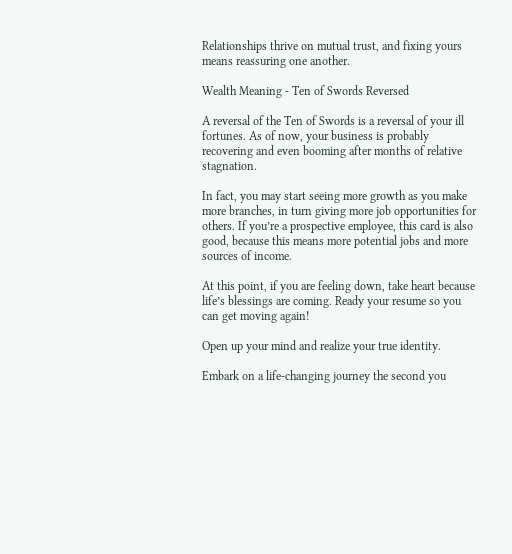Relationships thrive on mutual trust, and fixing yours means reassuring one another.

Wealth Meaning - Ten of Swords Reversed

A reversal of the Ten of Swords is a reversal of your ill fortunes. As of now, your business is probably recovering and even booming after months of relative stagnation.

In fact, you may start seeing more growth as you make more branches, in turn giving more job opportunities for others. If you’re a prospective employee, this card is also good, because this means more potential jobs and more sources of income.

At this point, if you are feeling down, take heart because life’s blessings are coming. Ready your resume so you can get moving again!

Open up your mind and realize your true identity.

Embark on a life-changing journey the second you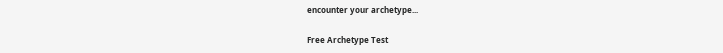encounter your archetype...

Free Archetype Test